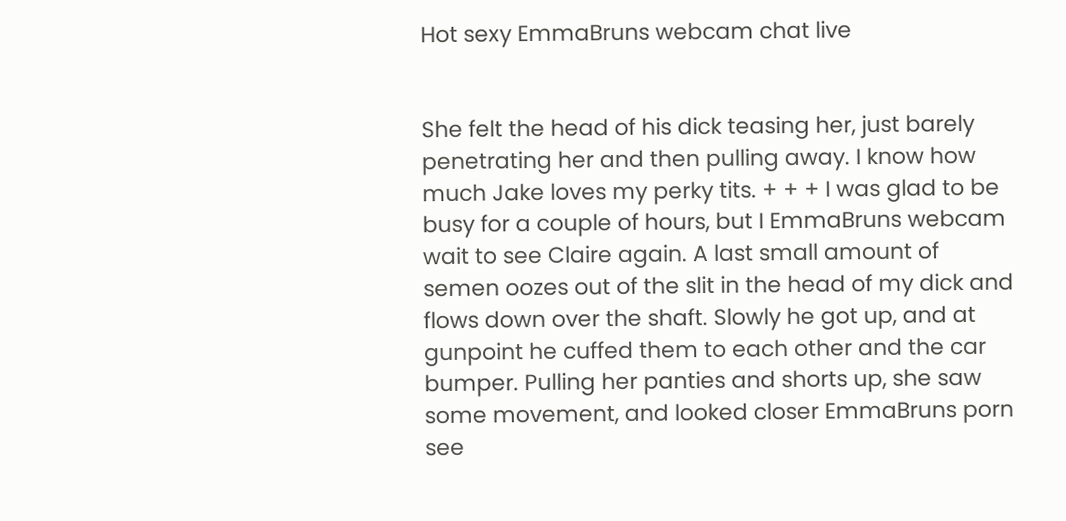Hot sexy EmmaBruns webcam chat live


She felt the head of his dick teasing her, just barely penetrating her and then pulling away. I know how much Jake loves my perky tits. + + + I was glad to be busy for a couple of hours, but I EmmaBruns webcam wait to see Claire again. A last small amount of semen oozes out of the slit in the head of my dick and flows down over the shaft. Slowly he got up, and at gunpoint he cuffed them to each other and the car bumper. Pulling her panties and shorts up, she saw some movement, and looked closer EmmaBruns porn see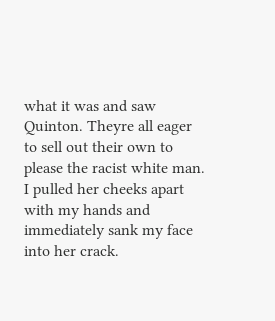what it was and saw Quinton. Theyre all eager to sell out their own to please the racist white man. I pulled her cheeks apart with my hands and immediately sank my face into her crack.